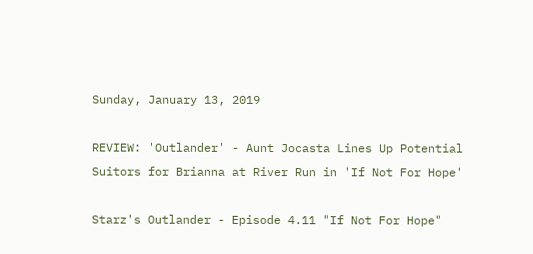Sunday, January 13, 2019

REVIEW: 'Outlander' - Aunt Jocasta Lines Up Potential Suitors for Brianna at River Run in 'If Not For Hope'

Starz's Outlander - Episode 4.11 "If Not For Hope"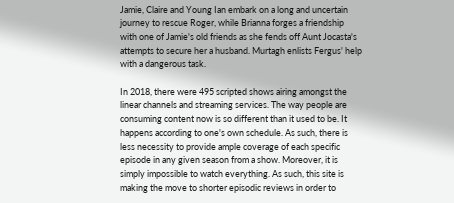Jamie, Claire and Young Ian embark on a long and uncertain journey to rescue Roger, while Brianna forges a friendship with one of Jamie's old friends as she fends off Aunt Jocasta's attempts to secure her a husband. Murtagh enlists Fergus' help with a dangerous task.

In 2018, there were 495 scripted shows airing amongst the linear channels and streaming services. The way people are consuming content now is so different than it used to be. It happens according to one's own schedule. As such, there is less necessity to provide ample coverage of each specific episode in any given season from a show. Moreover, it is simply impossible to watch everything. As such, this site is making the move to shorter episodic reviews in order to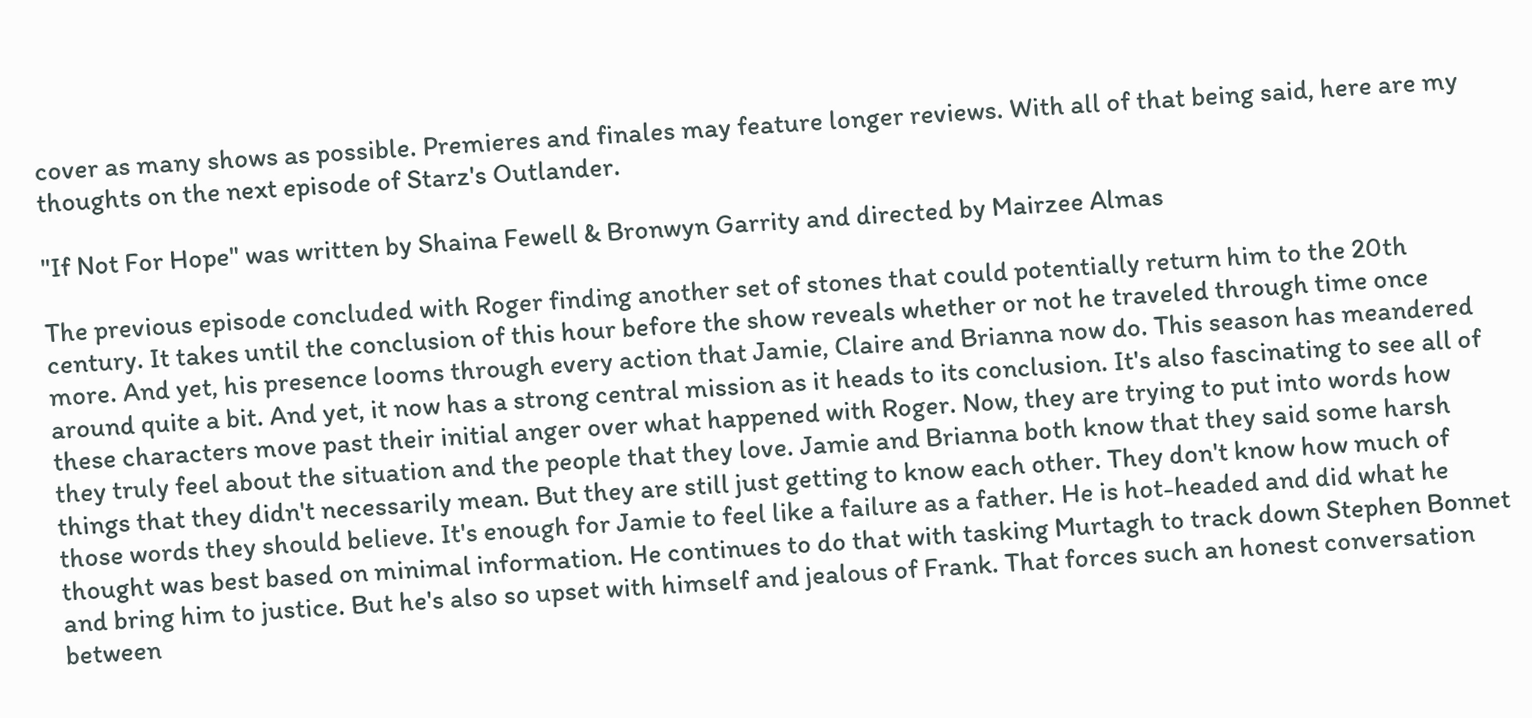cover as many shows as possible. Premieres and finales may feature longer reviews. With all of that being said, here are my thoughts on the next episode of Starz's Outlander.

"If Not For Hope" was written by Shaina Fewell & Bronwyn Garrity and directed by Mairzee Almas

The previous episode concluded with Roger finding another set of stones that could potentially return him to the 20th century. It takes until the conclusion of this hour before the show reveals whether or not he traveled through time once more. And yet, his presence looms through every action that Jamie, Claire and Brianna now do. This season has meandered around quite a bit. And yet, it now has a strong central mission as it heads to its conclusion. It's also fascinating to see all of these characters move past their initial anger over what happened with Roger. Now, they are trying to put into words how they truly feel about the situation and the people that they love. Jamie and Brianna both know that they said some harsh things that they didn't necessarily mean. But they are still just getting to know each other. They don't know how much of those words they should believe. It's enough for Jamie to feel like a failure as a father. He is hot-headed and did what he thought was best based on minimal information. He continues to do that with tasking Murtagh to track down Stephen Bonnet and bring him to justice. But he's also so upset with himself and jealous of Frank. That forces such an honest conversation between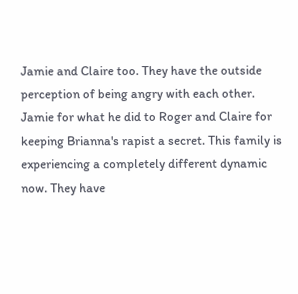Jamie and Claire too. They have the outside perception of being angry with each other. Jamie for what he did to Roger and Claire for keeping Brianna's rapist a secret. This family is experiencing a completely different dynamic now. They have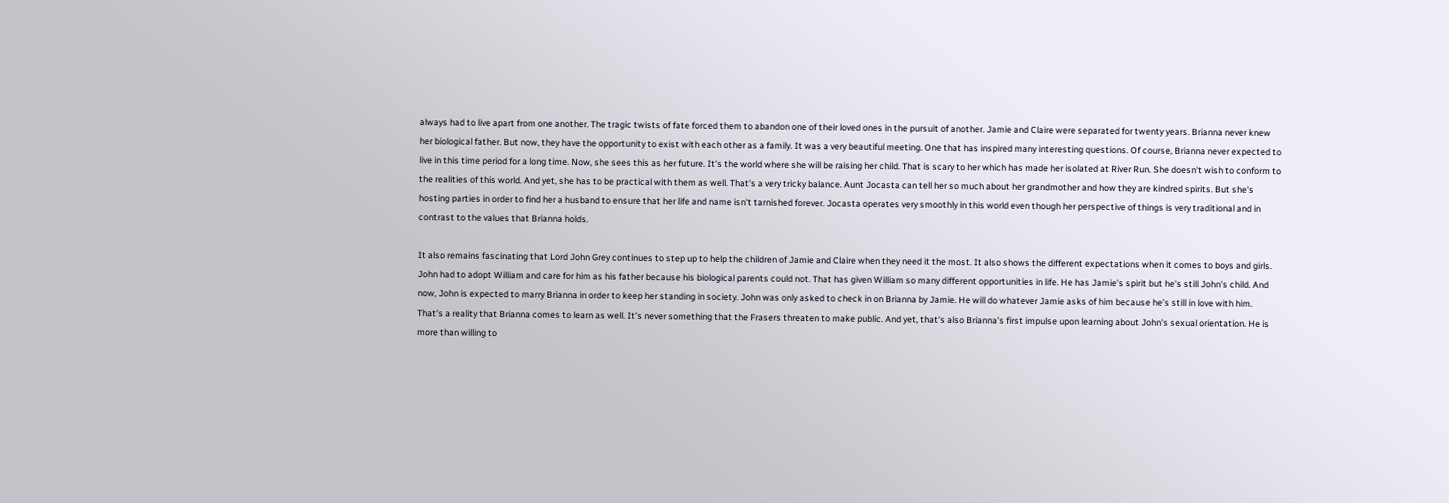always had to live apart from one another. The tragic twists of fate forced them to abandon one of their loved ones in the pursuit of another. Jamie and Claire were separated for twenty years. Brianna never knew her biological father. But now, they have the opportunity to exist with each other as a family. It was a very beautiful meeting. One that has inspired many interesting questions. Of course, Brianna never expected to live in this time period for a long time. Now, she sees this as her future. It's the world where she will be raising her child. That is scary to her which has made her isolated at River Run. She doesn't wish to conform to the realities of this world. And yet, she has to be practical with them as well. That's a very tricky balance. Aunt Jocasta can tell her so much about her grandmother and how they are kindred spirits. But she's hosting parties in order to find her a husband to ensure that her life and name isn't tarnished forever. Jocasta operates very smoothly in this world even though her perspective of things is very traditional and in contrast to the values that Brianna holds.

It also remains fascinating that Lord John Grey continues to step up to help the children of Jamie and Claire when they need it the most. It also shows the different expectations when it comes to boys and girls. John had to adopt William and care for him as his father because his biological parents could not. That has given William so many different opportunities in life. He has Jamie's spirit but he's still John's child. And now, John is expected to marry Brianna in order to keep her standing in society. John was only asked to check in on Brianna by Jamie. He will do whatever Jamie asks of him because he's still in love with him. That's a reality that Brianna comes to learn as well. It's never something that the Frasers threaten to make public. And yet, that's also Brianna's first impulse upon learning about John's sexual orientation. He is more than willing to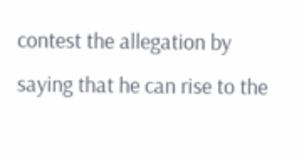contest the allegation by saying that he can rise to the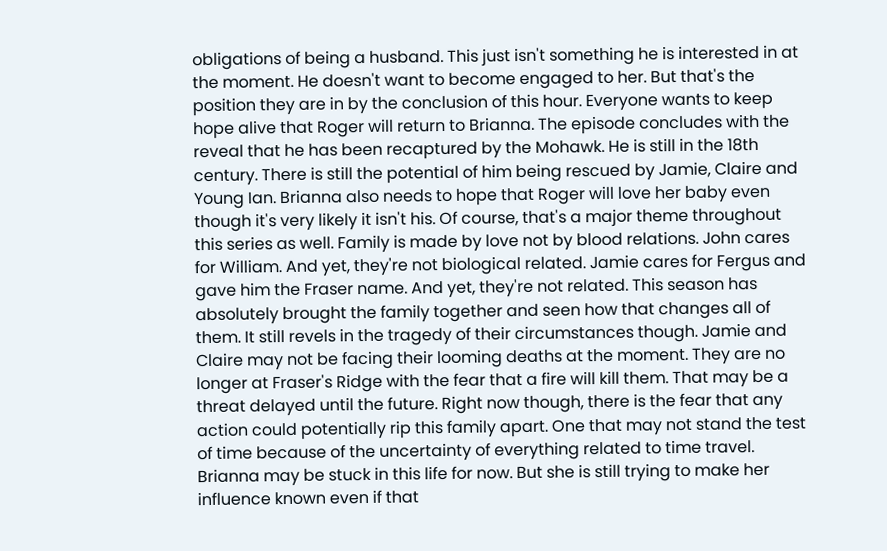obligations of being a husband. This just isn't something he is interested in at the moment. He doesn't want to become engaged to her. But that's the position they are in by the conclusion of this hour. Everyone wants to keep hope alive that Roger will return to Brianna. The episode concludes with the reveal that he has been recaptured by the Mohawk. He is still in the 18th century. There is still the potential of him being rescued by Jamie, Claire and Young Ian. Brianna also needs to hope that Roger will love her baby even though it's very likely it isn't his. Of course, that's a major theme throughout this series as well. Family is made by love not by blood relations. John cares for William. And yet, they're not biological related. Jamie cares for Fergus and gave him the Fraser name. And yet, they're not related. This season has absolutely brought the family together and seen how that changes all of them. It still revels in the tragedy of their circumstances though. Jamie and Claire may not be facing their looming deaths at the moment. They are no longer at Fraser's Ridge with the fear that a fire will kill them. That may be a threat delayed until the future. Right now though, there is the fear that any action could potentially rip this family apart. One that may not stand the test of time because of the uncertainty of everything related to time travel. Brianna may be stuck in this life for now. But she is still trying to make her influence known even if that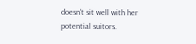doesn't sit well with her potential suitors.